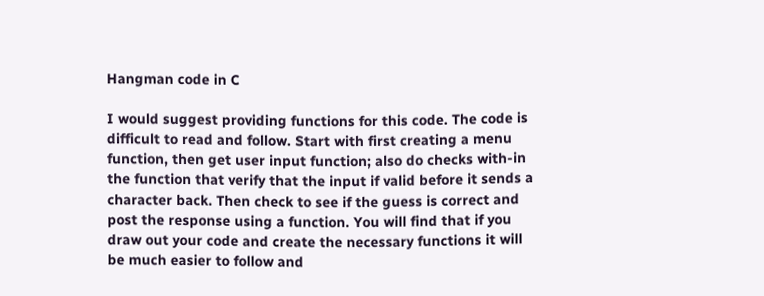Hangman code in C

I would suggest providing functions for this code. The code is difficult to read and follow. Start with first creating a menu function, then get user input function; also do checks with-in the function that verify that the input if valid before it sends a character back. Then check to see if the guess is correct and post the response using a function. You will find that if you draw out your code and create the necessary functions it will be much easier to follow and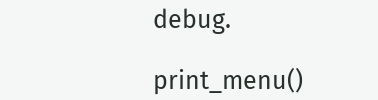debug.

print_menu()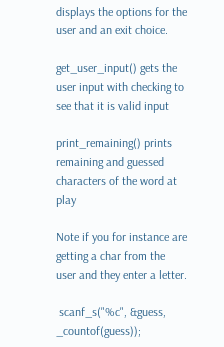displays the options for the user and an exit choice.

get_user_input() gets the user input with checking to see that it is valid input

print_remaining() prints remaining and guessed characters of the word at play

Note if you for instance are getting a char from the user and they enter a letter.

 scanf_s("%c", &guess, _countof(guess));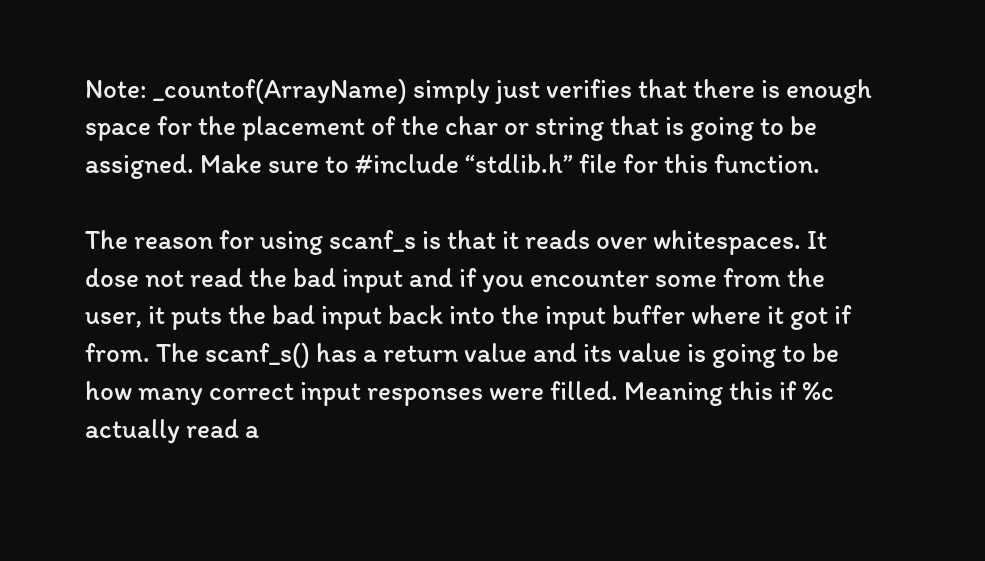Note: _countof(ArrayName) simply just verifies that there is enough space for the placement of the char or string that is going to be assigned. Make sure to #include “stdlib.h” file for this function.

The reason for using scanf_s is that it reads over whitespaces. It dose not read the bad input and if you encounter some from the user, it puts the bad input back into the input buffer where it got if from. The scanf_s() has a return value and its value is going to be how many correct input responses were filled. Meaning this if %c actually read a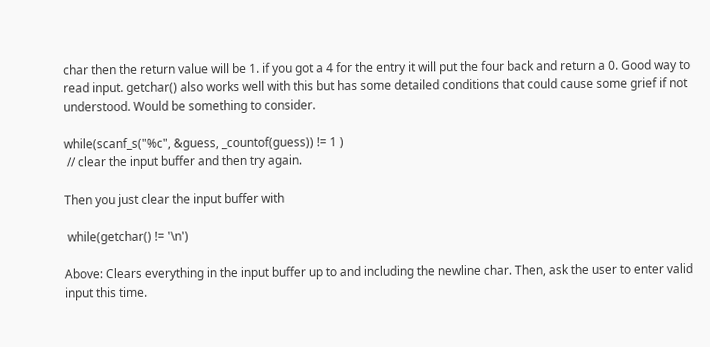char then the return value will be 1. if you got a 4 for the entry it will put the four back and return a 0. Good way to read input. getchar() also works well with this but has some detailed conditions that could cause some grief if not understood. Would be something to consider.

while(scanf_s("%c", &guess, _countof(guess)) != 1 )
 // clear the input buffer and then try again.

Then you just clear the input buffer with

 while(getchar() != '\n')

Above: Clears everything in the input buffer up to and including the newline char. Then, ask the user to enter valid input this time.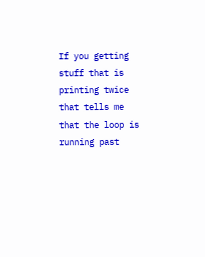If you getting stuff that is printing twice that tells me that the loop is running past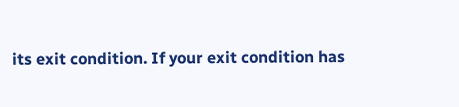its exit condition. If your exit condition has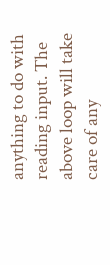anything to do with reading input. The above loop will take care of any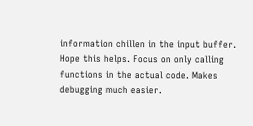information chillen in the input buffer. Hope this helps. Focus on only calling functions in the actual code. Makes debugging much easier.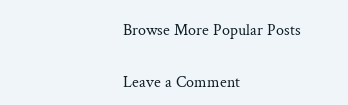Browse More Popular Posts

Leave a Comment